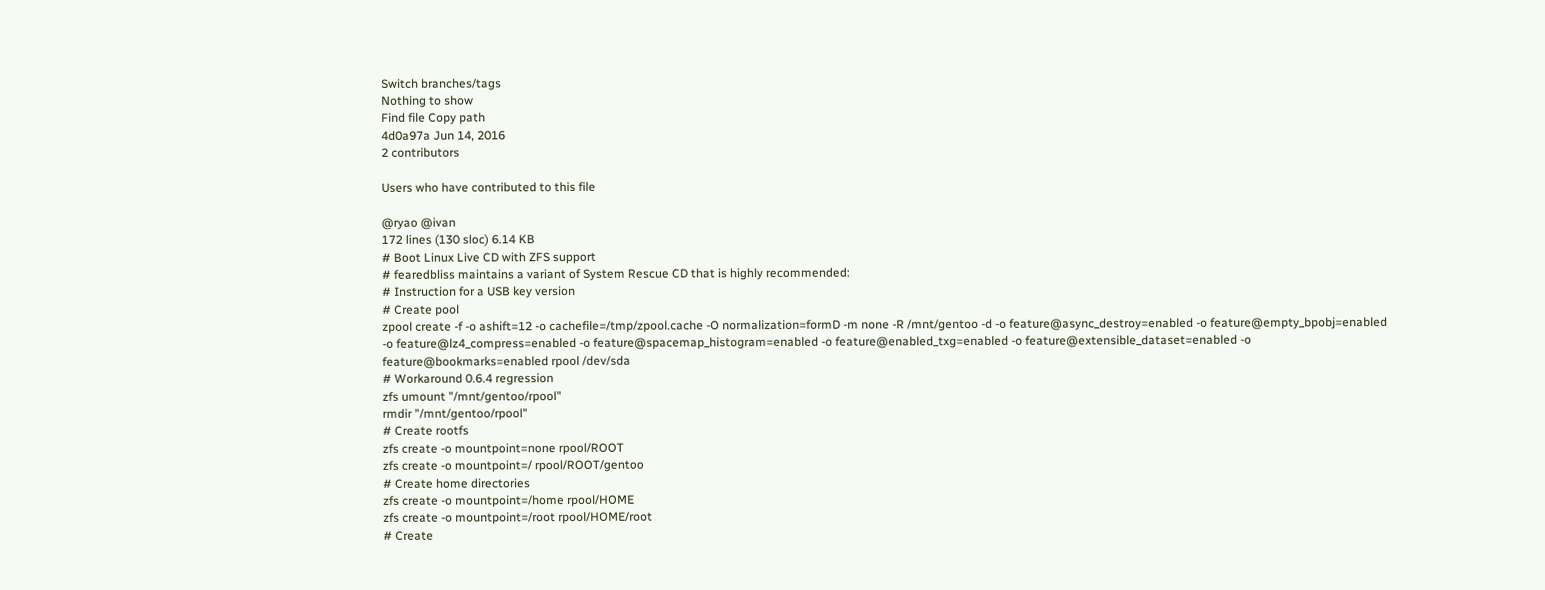Switch branches/tags
Nothing to show
Find file Copy path
4d0a97a Jun 14, 2016
2 contributors

Users who have contributed to this file

@ryao @ivan
172 lines (130 sloc) 6.14 KB
# Boot Linux Live CD with ZFS support
# fearedbliss maintains a variant of System Rescue CD that is highly recommended:
# Instruction for a USB key version
# Create pool
zpool create -f -o ashift=12 -o cachefile=/tmp/zpool.cache -O normalization=formD -m none -R /mnt/gentoo -d -o feature@async_destroy=enabled -o feature@empty_bpobj=enabled -o feature@lz4_compress=enabled -o feature@spacemap_histogram=enabled -o feature@enabled_txg=enabled -o feature@extensible_dataset=enabled -o feature@bookmarks=enabled rpool /dev/sda
# Workaround 0.6.4 regression
zfs umount "/mnt/gentoo/rpool"
rmdir "/mnt/gentoo/rpool"
# Create rootfs
zfs create -o mountpoint=none rpool/ROOT
zfs create -o mountpoint=/ rpool/ROOT/gentoo
# Create home directories
zfs create -o mountpoint=/home rpool/HOME
zfs create -o mountpoint=/root rpool/HOME/root
# Create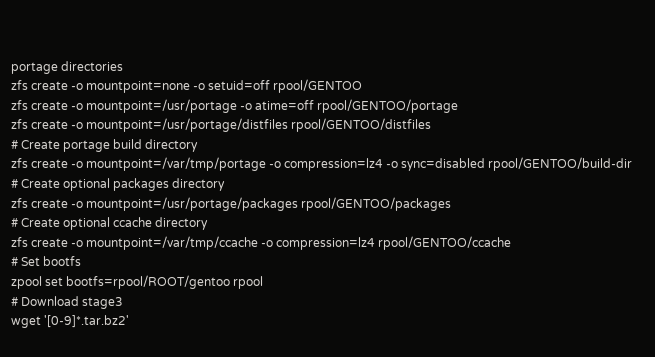portage directories
zfs create -o mountpoint=none -o setuid=off rpool/GENTOO
zfs create -o mountpoint=/usr/portage -o atime=off rpool/GENTOO/portage
zfs create -o mountpoint=/usr/portage/distfiles rpool/GENTOO/distfiles
# Create portage build directory
zfs create -o mountpoint=/var/tmp/portage -o compression=lz4 -o sync=disabled rpool/GENTOO/build-dir
# Create optional packages directory
zfs create -o mountpoint=/usr/portage/packages rpool/GENTOO/packages
# Create optional ccache directory
zfs create -o mountpoint=/var/tmp/ccache -o compression=lz4 rpool/GENTOO/ccache
# Set bootfs
zpool set bootfs=rpool/ROOT/gentoo rpool
# Download stage3
wget '[0-9]*.tar.bz2'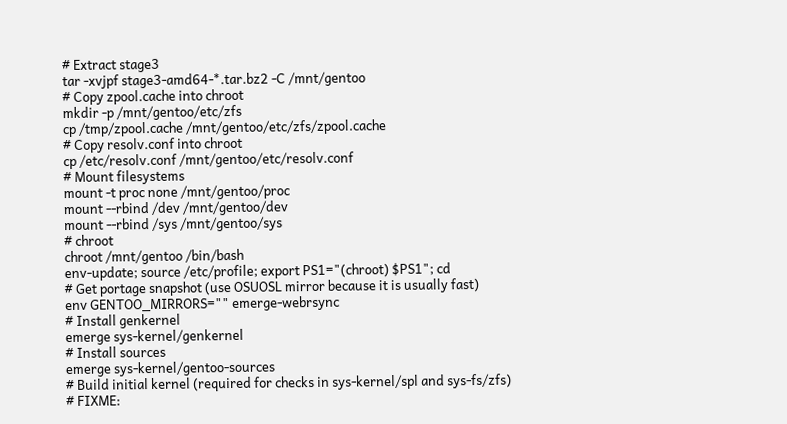# Extract stage3
tar -xvjpf stage3-amd64-*.tar.bz2 -C /mnt/gentoo
# Copy zpool.cache into chroot
mkdir -p /mnt/gentoo/etc/zfs
cp /tmp/zpool.cache /mnt/gentoo/etc/zfs/zpool.cache
# Copy resolv.conf into chroot
cp /etc/resolv.conf /mnt/gentoo/etc/resolv.conf
# Mount filesystems
mount -t proc none /mnt/gentoo/proc
mount --rbind /dev /mnt/gentoo/dev
mount --rbind /sys /mnt/gentoo/sys
# chroot
chroot /mnt/gentoo /bin/bash
env-update; source /etc/profile; export PS1="(chroot) $PS1"; cd
# Get portage snapshot (use OSUOSL mirror because it is usually fast)
env GENTOO_MIRRORS="" emerge-webrsync
# Install genkernel
emerge sys-kernel/genkernel
# Install sources
emerge sys-kernel/gentoo-sources
# Build initial kernel (required for checks in sys-kernel/spl and sys-fs/zfs)
# FIXME: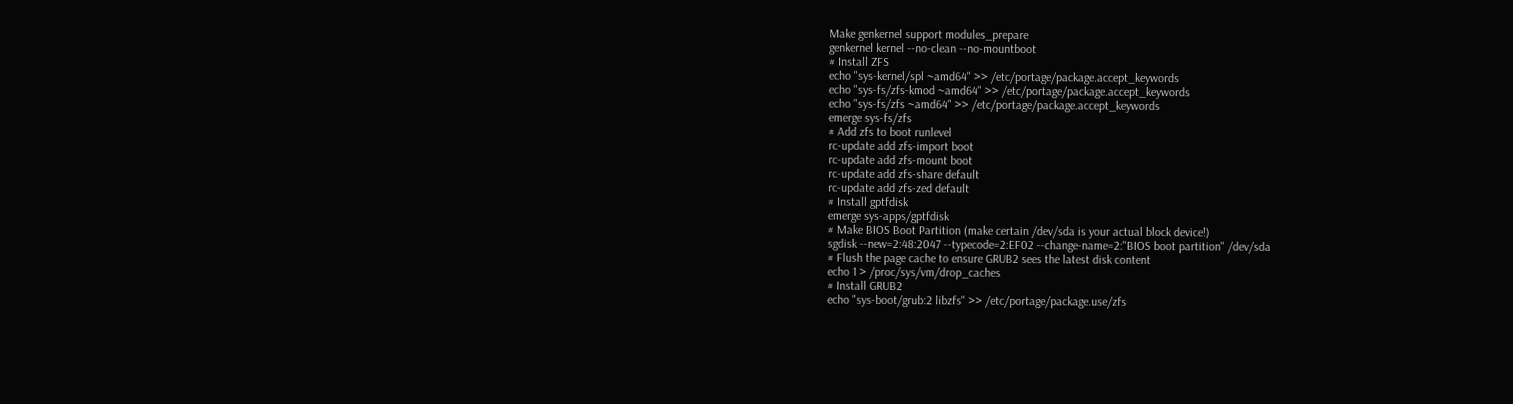Make genkernel support modules_prepare
genkernel kernel --no-clean --no-mountboot
# Install ZFS
echo "sys-kernel/spl ~amd64" >> /etc/portage/package.accept_keywords
echo "sys-fs/zfs-kmod ~amd64" >> /etc/portage/package.accept_keywords
echo "sys-fs/zfs ~amd64" >> /etc/portage/package.accept_keywords
emerge sys-fs/zfs
# Add zfs to boot runlevel
rc-update add zfs-import boot
rc-update add zfs-mount boot
rc-update add zfs-share default
rc-update add zfs-zed default
# Install gptfdisk
emerge sys-apps/gptfdisk
# Make BIOS Boot Partition (make certain /dev/sda is your actual block device!)
sgdisk --new=2:48:2047 --typecode=2:EF02 --change-name=2:"BIOS boot partition" /dev/sda
# Flush the page cache to ensure GRUB2 sees the latest disk content
echo 1 > /proc/sys/vm/drop_caches
# Install GRUB2
echo "sys-boot/grub:2 libzfs" >> /etc/portage/package.use/zfs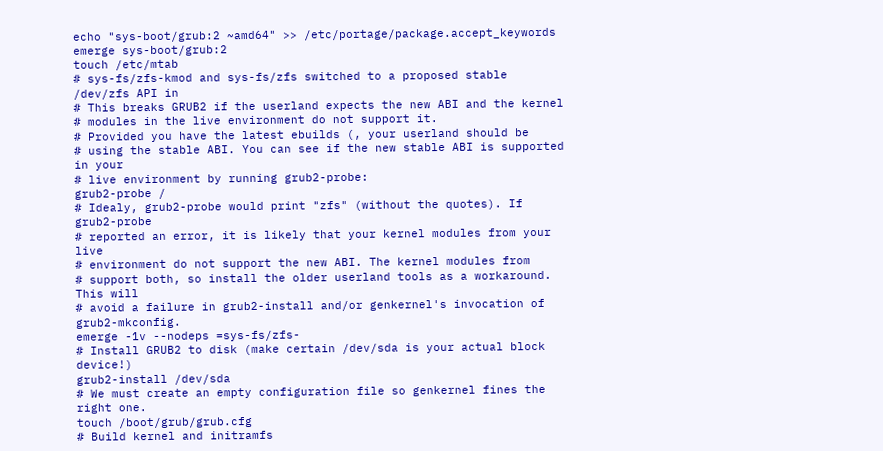echo "sys-boot/grub:2 ~amd64" >> /etc/portage/package.accept_keywords
emerge sys-boot/grub:2
touch /etc/mtab
# sys-fs/zfs-kmod and sys-fs/zfs switched to a proposed stable /dev/zfs API in
# This breaks GRUB2 if the userland expects the new ABI and the kernel
# modules in the live environment do not support it.
# Provided you have the latest ebuilds (, your userland should be
# using the stable ABI. You can see if the new stable ABI is supported in your
# live environment by running grub2-probe:
grub2-probe /
# Idealy, grub2-probe would print "zfs" (without the quotes). If grub2-probe
# reported an error, it is likely that your kernel modules from your live
# environment do not support the new ABI. The kernel modules from
# support both, so install the older userland tools as a workaround. This will
# avoid a failure in grub2-install and/or genkernel's invocation of grub2-mkconfig.
emerge -1v --nodeps =sys-fs/zfs-
# Install GRUB2 to disk (make certain /dev/sda is your actual block device!)
grub2-install /dev/sda
# We must create an empty configuration file so genkernel fines the right one.
touch /boot/grub/grub.cfg
# Build kernel and initramfs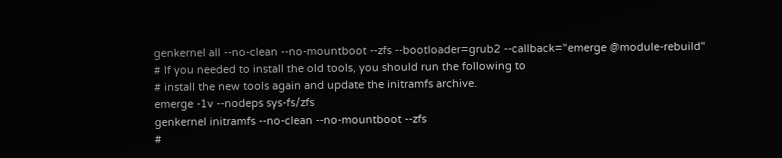genkernel all --no-clean --no-mountboot --zfs --bootloader=grub2 --callback="emerge @module-rebuild"
# If you needed to install the old tools, you should run the following to
# install the new tools again and update the initramfs archive.
emerge -1v --nodeps sys-fs/zfs
genkernel initramfs --no-clean --no-mountboot --zfs
#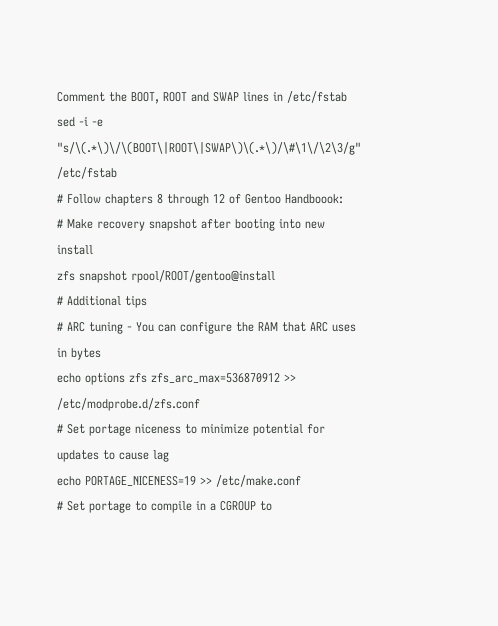Comment the BOOT, ROOT and SWAP lines in /etc/fstab
sed -i -e "s/\(.*\)\/\(BOOT\|ROOT\|SWAP\)\(.*\)/\#\1\/\2\3/g" /etc/fstab
# Follow chapters 8 through 12 of Gentoo Handboook:
# Make recovery snapshot after booting into new install
zfs snapshot rpool/ROOT/gentoo@install
# Additional tips
# ARC tuning - You can configure the RAM that ARC uses in bytes
echo options zfs zfs_arc_max=536870912 >> /etc/modprobe.d/zfs.conf
# Set portage niceness to minimize potential for updates to cause lag
echo PORTAGE_NICENESS=19 >> /etc/make.conf
# Set portage to compile in a CGROUP to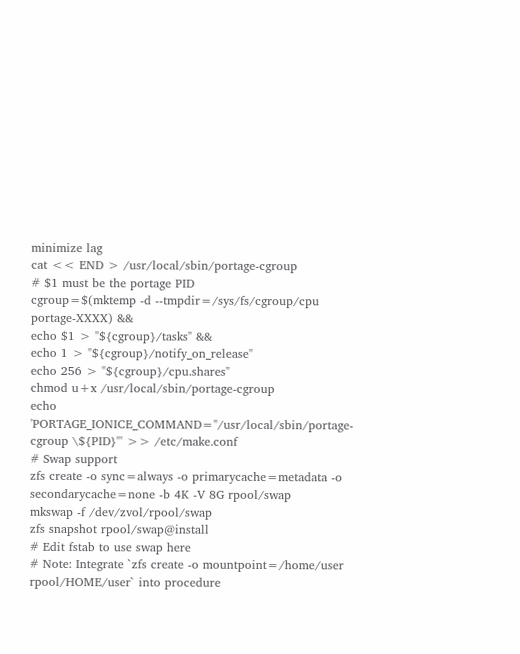minimize lag
cat << END > /usr/local/sbin/portage-cgroup
# $1 must be the portage PID
cgroup=$(mktemp -d --tmpdir=/sys/fs/cgroup/cpu portage-XXXX) &&
echo $1 > "${cgroup}/tasks" &&
echo 1 > "${cgroup}/notify_on_release"
echo 256 > "${cgroup}/cpu.shares"
chmod u+x /usr/local/sbin/portage-cgroup
echo 'PORTAGE_IONICE_COMMAND="/usr/local/sbin/portage-cgroup \${PID}"' >> /etc/make.conf
# Swap support
zfs create -o sync=always -o primarycache=metadata -o secondarycache=none -b 4K -V 8G rpool/swap
mkswap -f /dev/zvol/rpool/swap
zfs snapshot rpool/swap@install
# Edit fstab to use swap here
# Note: Integrate `zfs create -o mountpoint=/home/user rpool/HOME/user` into procedure